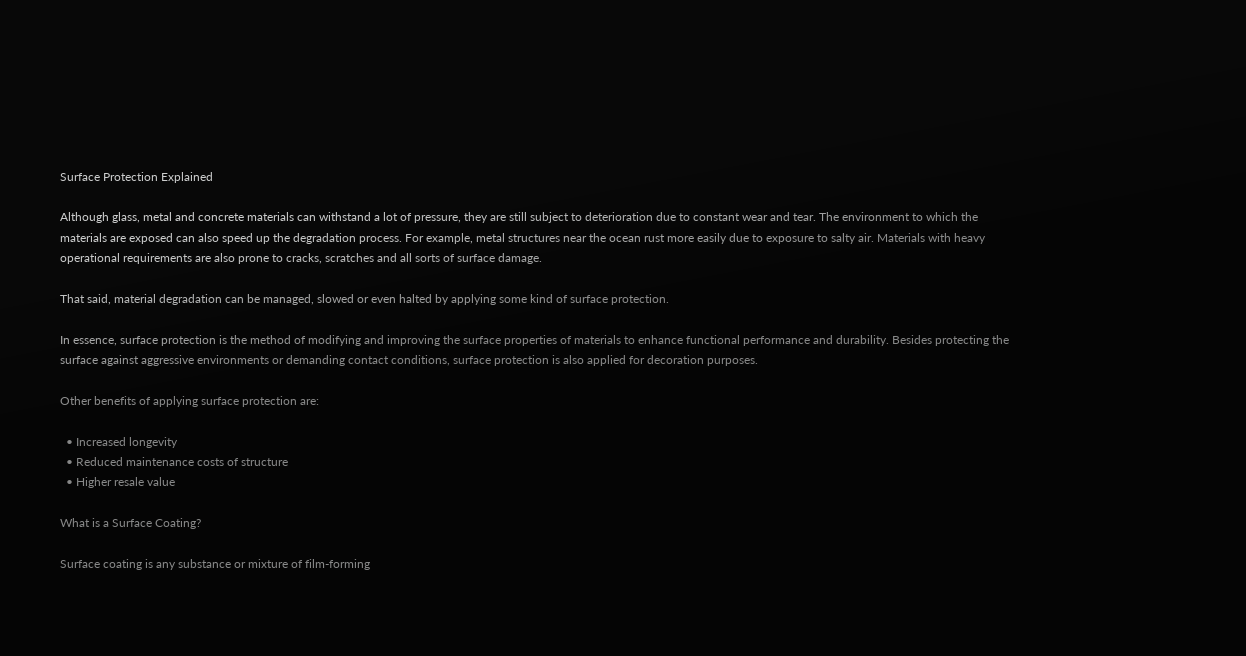Surface Protection Explained

Although glass, metal and concrete materials can withstand a lot of pressure, they are still subject to deterioration due to constant wear and tear. The environment to which the materials are exposed can also speed up the degradation process. For example, metal structures near the ocean rust more easily due to exposure to salty air. Materials with heavy operational requirements are also prone to cracks, scratches and all sorts of surface damage.

That said, material degradation can be managed, slowed or even halted by applying some kind of surface protection.

In essence, surface protection is the method of modifying and improving the surface properties of materials to enhance functional performance and durability. Besides protecting the surface against aggressive environments or demanding contact conditions, surface protection is also applied for decoration purposes.

Other benefits of applying surface protection are:

  • Increased longevity
  • Reduced maintenance costs of structure
  • Higher resale value

What is a Surface Coating?

Surface coating is any substance or mixture of film-forming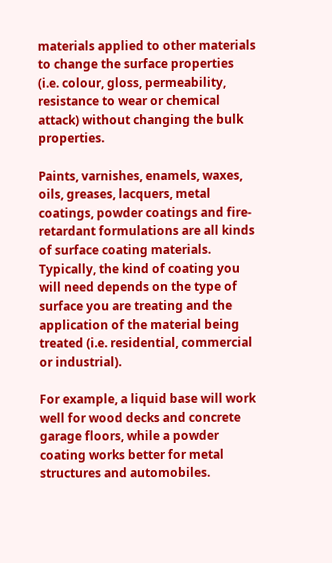materials applied to other materials to change the surface properties (i.e. colour, gloss, permeability, resistance to wear or chemical attack) without changing the bulk properties.

Paints, varnishes, enamels, waxes, oils, greases, lacquers, metal coatings, powder coatings and fire-retardant formulations are all kinds of surface coating materials. Typically, the kind of coating you will need depends on the type of surface you are treating and the application of the material being treated (i.e. residential, commercial or industrial).

For example, a liquid base will work well for wood decks and concrete garage floors, while a powder coating works better for metal structures and automobiles.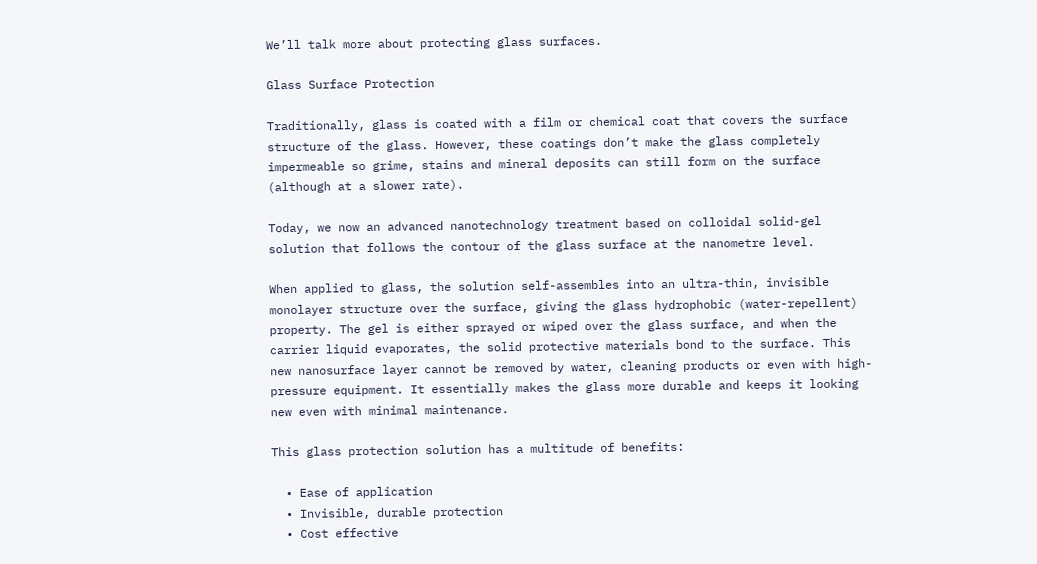We’ll talk more about protecting glass surfaces.

Glass Surface Protection

Traditionally, glass is coated with a film or chemical coat that covers the surface structure of the glass. However, these coatings don’t make the glass completely impermeable so grime, stains and mineral deposits can still form on the surface (although at a slower rate).

Today, we now an advanced nanotechnology treatment based on colloidal solid-gel solution that follows the contour of the glass surface at the nanometre level.

When applied to glass, the solution self-assembles into an ultra-thin, invisible monolayer structure over the surface, giving the glass hydrophobic (water-repellent) property. The gel is either sprayed or wiped over the glass surface, and when the carrier liquid evaporates, the solid protective materials bond to the surface. This new nanosurface layer cannot be removed by water, cleaning products or even with high-pressure equipment. It essentially makes the glass more durable and keeps it looking new even with minimal maintenance.

This glass protection solution has a multitude of benefits:

  • Ease of application
  • Invisible, durable protection
  • Cost effective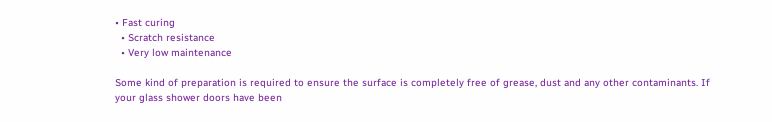• Fast curing
  • Scratch resistance
  • Very low maintenance

Some kind of preparation is required to ensure the surface is completely free of grease, dust and any other contaminants. If your glass shower doors have been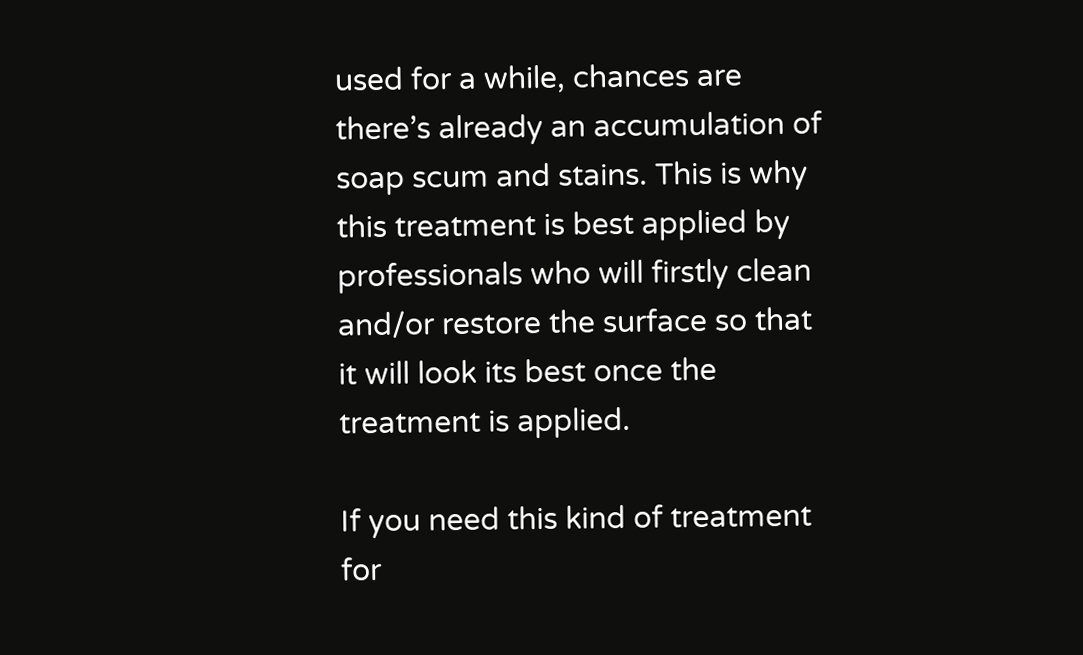used for a while, chances are there’s already an accumulation of soap scum and stains. This is why this treatment is best applied by professionals who will firstly clean and/or restore the surface so that it will look its best once the treatment is applied.

If you need this kind of treatment for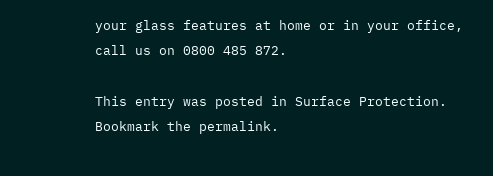your glass features at home or in your office, call us on 0800 485 872.

This entry was posted in Surface Protection. Bookmark the permalink.